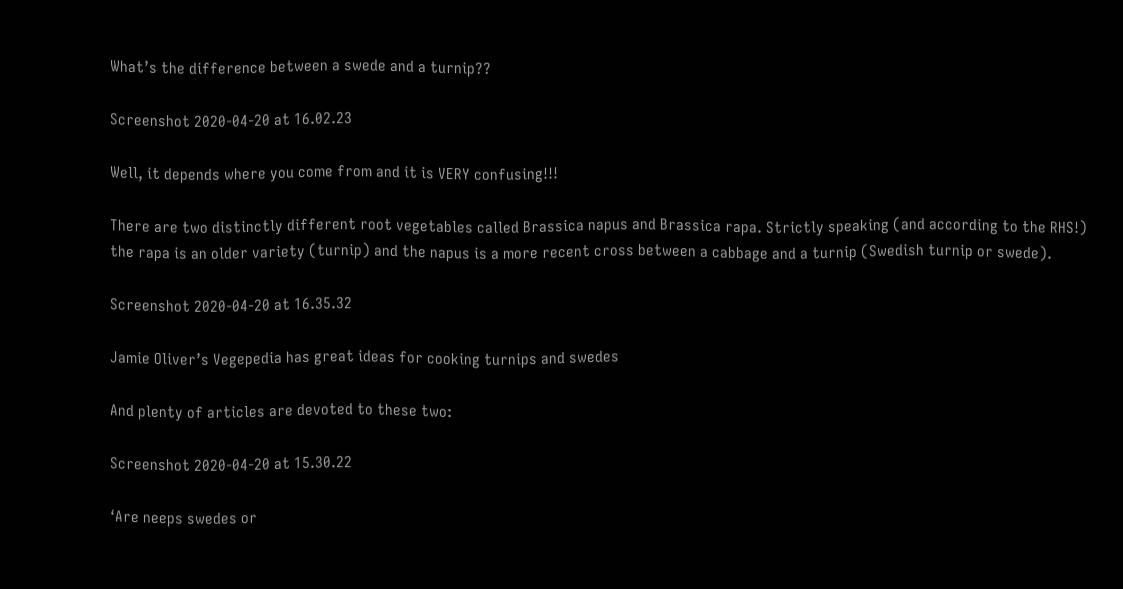What’s the difference between a swede and a turnip??

Screenshot 2020-04-20 at 16.02.23

Well, it depends where you come from and it is VERY confusing!!!

There are two distinctly different root vegetables called Brassica napus and Brassica rapa. Strictly speaking (and according to the RHS!) the rapa is an older variety (turnip) and the napus is a more recent cross between a cabbage and a turnip (Swedish turnip or swede).

Screenshot 2020-04-20 at 16.35.32

Jamie Oliver’s Vegepedia has great ideas for cooking turnips and swedes

And plenty of articles are devoted to these two:

Screenshot 2020-04-20 at 15.30.22

‘Are neeps swedes or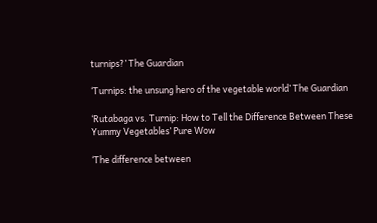turnips?’ The Guardian

‘Turnips: the unsung hero of the vegetable world’ The Guardian

‘Rutabaga vs. Turnip: How to Tell the Difference Between These Yummy Vegetables’ Pure Wow

‘The difference between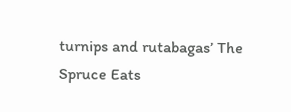turnips and rutabagas’ The Spruce Eats